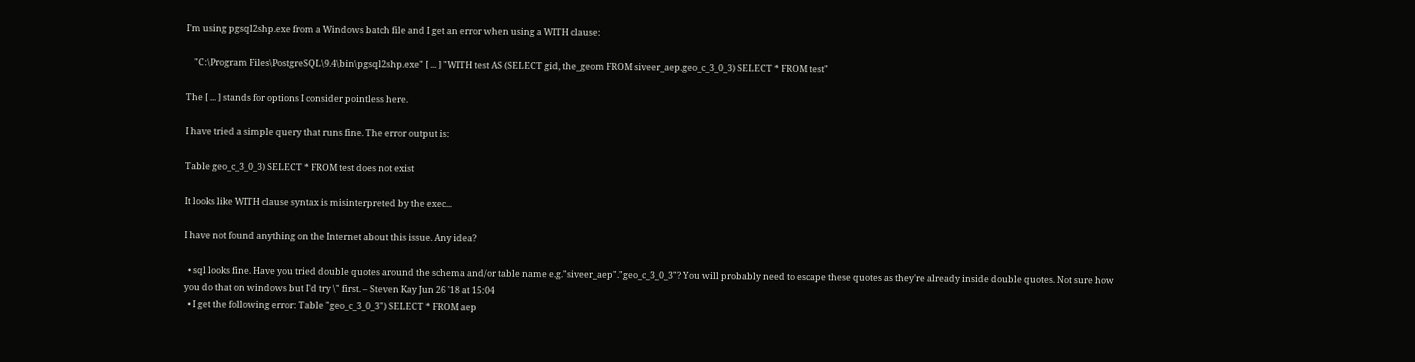I'm using pgsql2shp.exe from a Windows batch file and I get an error when using a WITH clause:

    "C:\Program Files\PostgreSQL\9.4\bin\pgsql2shp.exe" [ ... ] "WITH test AS (SELECT gid, the_geom FROM siveer_aep.geo_c_3_0_3) SELECT * FROM test"

The [ ... ] stands for options I consider pointless here.

I have tried a simple query that runs fine. The error output is:

Table geo_c_3_0_3) SELECT * FROM test does not exist

It looks like WITH clause syntax is misinterpreted by the exec...

I have not found anything on the Internet about this issue. Any idea?

  • sql looks fine. Have you tried double quotes around the schema and/or table name e.g."siveer_aep"."geo_c_3_0_3"? You will probably need to escape these quotes as they're already inside double quotes. Not sure how you do that on windows but I'd try \" first. – Steven Kay Jun 26 '18 at 15:04
  • I get the following error: Table "geo_c_3_0_3") SELECT * FROM aep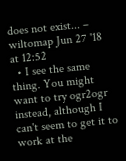does not exist... – wiltomap Jun 27 '18 at 12:52
  • I see the same thing. You might want to try ogr2ogr instead, although I can't seem to get it to work at the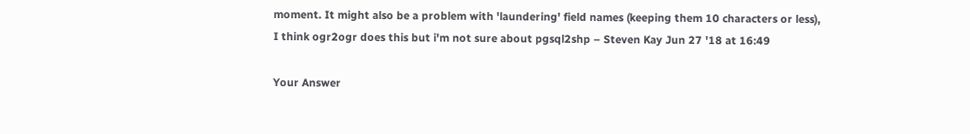moment. It might also be a problem with 'laundering' field names (keeping them 10 characters or less), I think ogr2ogr does this but i'm not sure about pgsql2shp – Steven Kay Jun 27 '18 at 16:49

Your Answer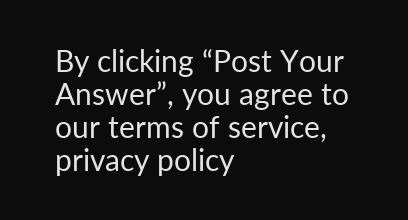By clicking “Post Your Answer”, you agree to our terms of service, privacy policy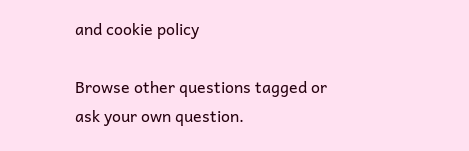and cookie policy

Browse other questions tagged or ask your own question.